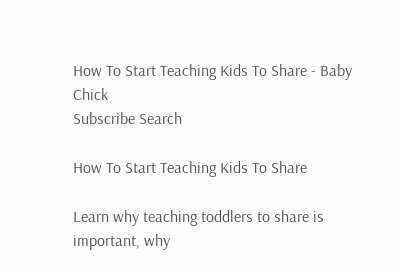How To Start Teaching Kids To Share - Baby Chick
Subscribe Search

How To Start Teaching Kids To Share

Learn why teaching toddlers to share is important, why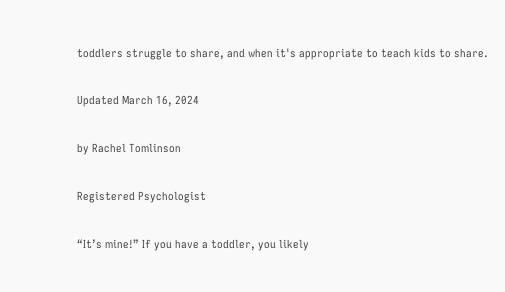toddlers struggle to share, and when it's appropriate to teach kids to share.

Updated March 16, 2024

by Rachel Tomlinson

Registered Psychologist

“It’s mine!” If you have a toddler, you likely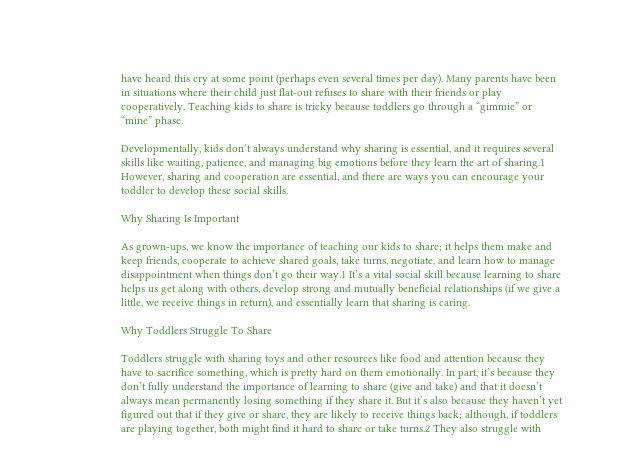have heard this cry at some point (perhaps even several times per day). Many parents have been in situations where their child just flat-out refuses to share with their friends or play cooperatively. Teaching kids to share is tricky because toddlers go through a “gimmie” or “mine” phase.

Developmentally, kids don’t always understand why sharing is essential, and it requires several skills like waiting, patience, and managing big emotions before they learn the art of sharing.1 However, sharing and cooperation are essential, and there are ways you can encourage your toddler to develop these social skills.

Why Sharing Is Important

As grown-ups, we know the importance of teaching our kids to share; it helps them make and keep friends, cooperate to achieve shared goals, take turns, negotiate, and learn how to manage disappointment when things don’t go their way.1 It’s a vital social skill because learning to share helps us get along with others, develop strong and mutually beneficial relationships (if we give a little, we receive things in return), and essentially learn that sharing is caring.

Why Toddlers Struggle To Share

Toddlers struggle with sharing toys and other resources like food and attention because they have to sacrifice something, which is pretty hard on them emotionally. In part, it’s because they don’t fully understand the importance of learning to share (give and take) and that it doesn’t always mean permanently losing something if they share it. But it’s also because they haven’t yet figured out that if they give or share, they are likely to receive things back; although, if toddlers are playing together, both might find it hard to share or take turns.2 They also struggle with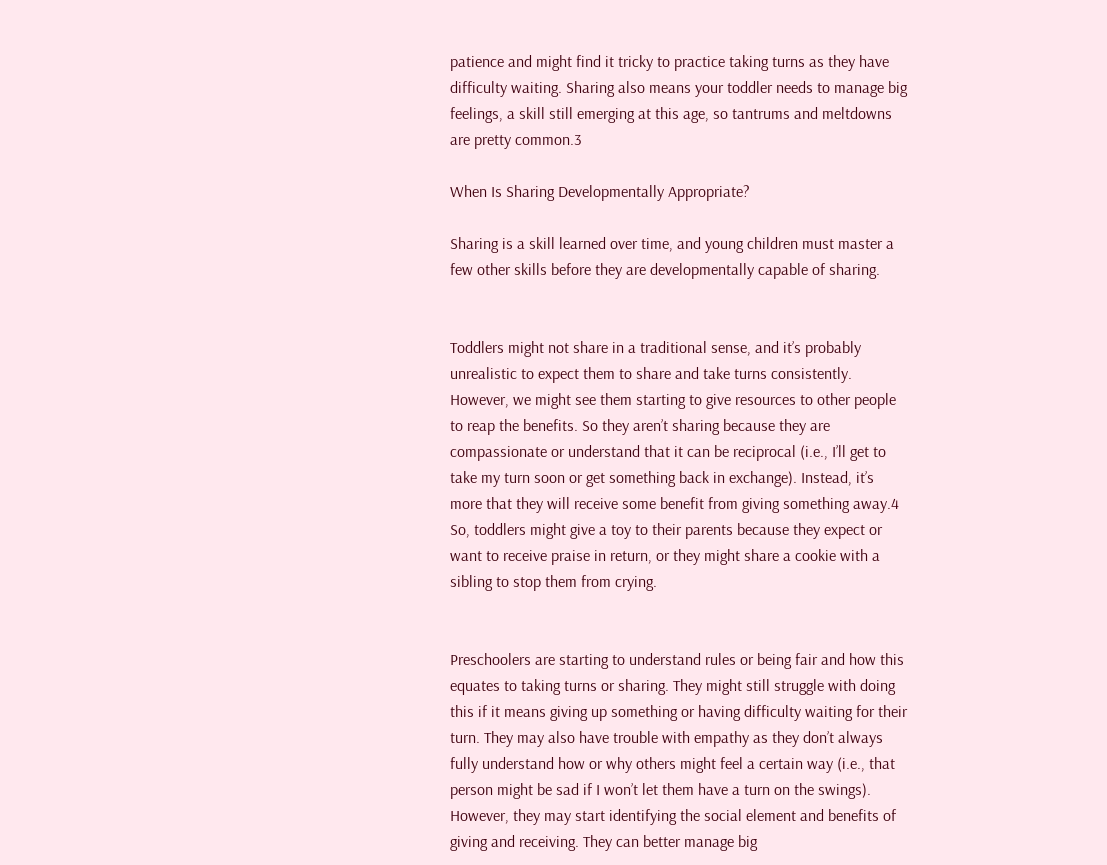patience and might find it tricky to practice taking turns as they have difficulty waiting. Sharing also means your toddler needs to manage big feelings, a skill still emerging at this age, so tantrums and meltdowns are pretty common.3

When Is Sharing Developmentally Appropriate?

Sharing is a skill learned over time, and young children must master a few other skills before they are developmentally capable of sharing.


Toddlers might not share in a traditional sense, and it’s probably unrealistic to expect them to share and take turns consistently. However, we might see them starting to give resources to other people to reap the benefits. So they aren’t sharing because they are compassionate or understand that it can be reciprocal (i.e., I’ll get to take my turn soon or get something back in exchange). Instead, it’s more that they will receive some benefit from giving something away.4 So, toddlers might give a toy to their parents because they expect or want to receive praise in return, or they might share a cookie with a sibling to stop them from crying.


Preschoolers are starting to understand rules or being fair and how this equates to taking turns or sharing. They might still struggle with doing this if it means giving up something or having difficulty waiting for their turn. They may also have trouble with empathy as they don’t always fully understand how or why others might feel a certain way (i.e., that person might be sad if I won’t let them have a turn on the swings). However, they may start identifying the social element and benefits of giving and receiving. They can better manage big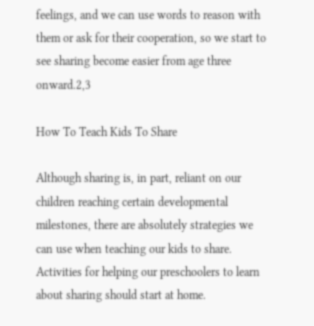feelings, and we can use words to reason with them or ask for their cooperation, so we start to see sharing become easier from age three onward.2,3

How To Teach Kids To Share

Although sharing is, in part, reliant on our children reaching certain developmental milestones, there are absolutely strategies we can use when teaching our kids to share. Activities for helping our preschoolers to learn about sharing should start at home.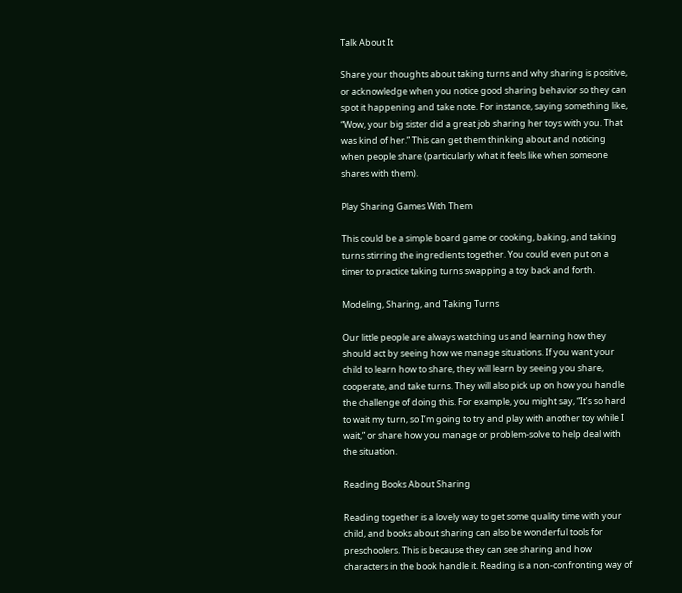Talk About It

Share your thoughts about taking turns and why sharing is positive, or acknowledge when you notice good sharing behavior so they can spot it happening and take note. For instance, saying something like, “Wow, your big sister did a great job sharing her toys with you. That was kind of her.” This can get them thinking about and noticing when people share (particularly what it feels like when someone shares with them).

Play Sharing Games With Them

This could be a simple board game or cooking, baking, and taking turns stirring the ingredients together. You could even put on a timer to practice taking turns swapping a toy back and forth.

Modeling, Sharing, and Taking Turns

Our little people are always watching us and learning how they should act by seeing how we manage situations. If you want your child to learn how to share, they will learn by seeing you share, cooperate, and take turns. They will also pick up on how you handle the challenge of doing this. For example, you might say, “It’s so hard to wait my turn, so I’m going to try and play with another toy while I wait,” or share how you manage or problem-solve to help deal with the situation.

Reading Books About Sharing

Reading together is a lovely way to get some quality time with your child, and books about sharing can also be wonderful tools for preschoolers. This is because they can see sharing and how characters in the book handle it. Reading is a non-confronting way of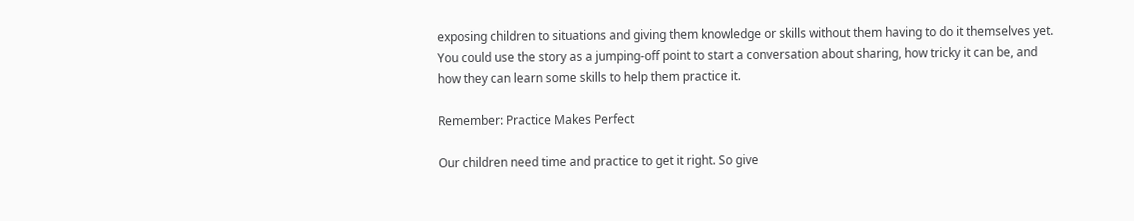exposing children to situations and giving them knowledge or skills without them having to do it themselves yet. You could use the story as a jumping-off point to start a conversation about sharing, how tricky it can be, and how they can learn some skills to help them practice it.

Remember: Practice Makes Perfect

Our children need time and practice to get it right. So give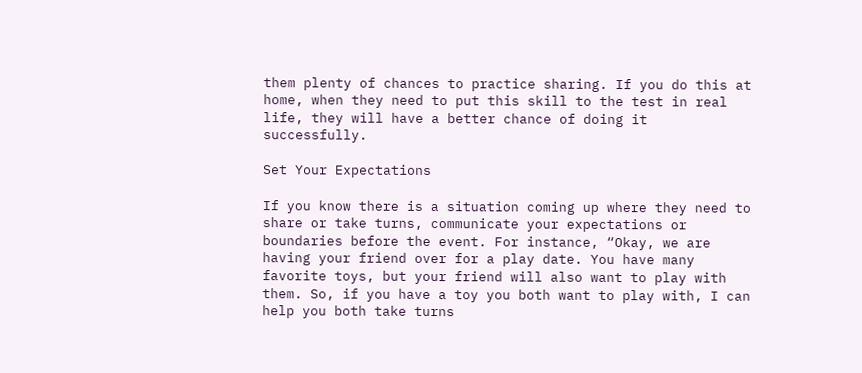them plenty of chances to practice sharing. If you do this at home, when they need to put this skill to the test in real life, they will have a better chance of doing it successfully.

Set Your Expectations

If you know there is a situation coming up where they need to share or take turns, communicate your expectations or boundaries before the event. For instance, “Okay, we are having your friend over for a play date. You have many favorite toys, but your friend will also want to play with them. So, if you have a toy you both want to play with, I can help you both take turns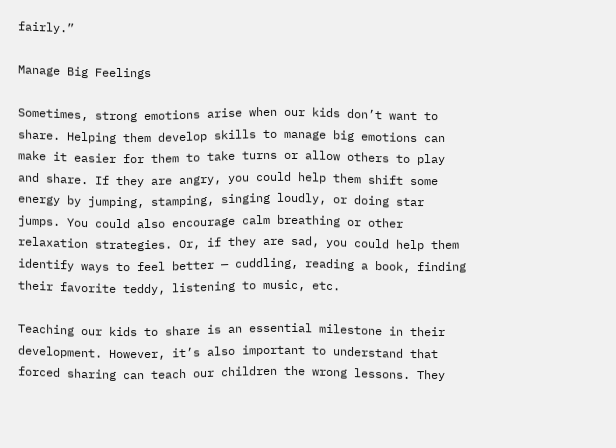fairly.”

Manage Big Feelings

Sometimes, strong emotions arise when our kids don’t want to share. Helping them develop skills to manage big emotions can make it easier for them to take turns or allow others to play and share. If they are angry, you could help them shift some energy by jumping, stamping, singing loudly, or doing star jumps. You could also encourage calm breathing or other relaxation strategies. Or, if they are sad, you could help them identify ways to feel better — cuddling, reading a book, finding their favorite teddy, listening to music, etc.

Teaching our kids to share is an essential milestone in their development. However, it’s also important to understand that forced sharing can teach our children the wrong lessons. They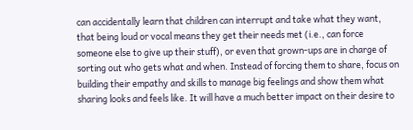can accidentally learn that children can interrupt and take what they want, that being loud or vocal means they get their needs met (i.e., can force someone else to give up their stuff), or even that grown-ups are in charge of sorting out who gets what and when. Instead of forcing them to share, focus on building their empathy and skills to manage big feelings and show them what sharing looks and feels like. It will have a much better impact on their desire to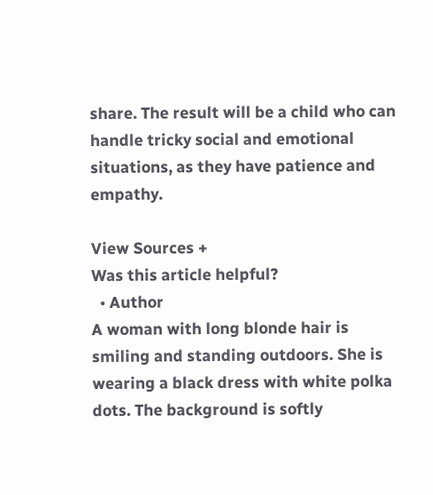share. The result will be a child who can handle tricky social and emotional situations, as they have patience and empathy.

View Sources +
Was this article helpful?
  • Author
A woman with long blonde hair is smiling and standing outdoors. She is wearing a black dress with white polka dots. The background is softly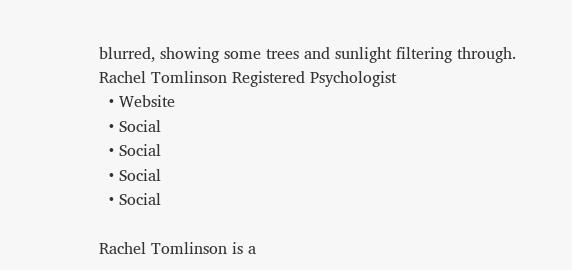blurred, showing some trees and sunlight filtering through.
Rachel Tomlinson Registered Psychologist
  • Website
  • Social
  • Social
  • Social
  • Social

Rachel Tomlinson is a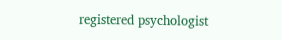registered psychologist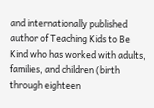and internationally published author of Teaching Kids to Be Kind who has worked with adults, families, and children (birth through eighteen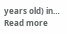years old) in… Read more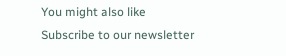You might also like
Subscribe to our newsletter